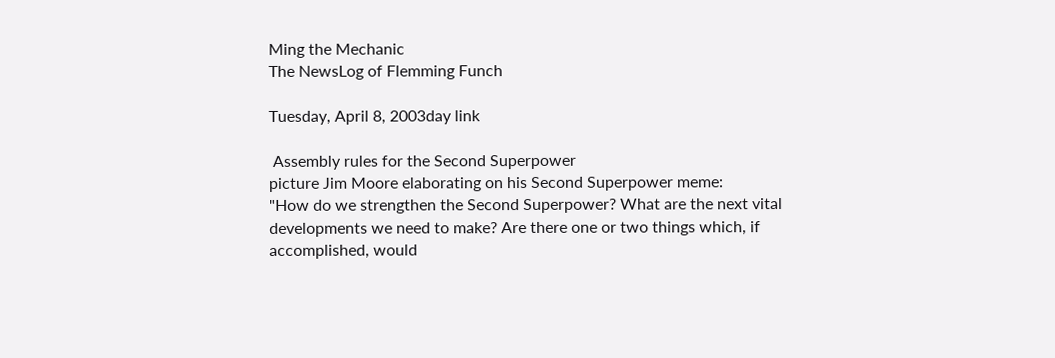Ming the Mechanic
The NewsLog of Flemming Funch

Tuesday, April 8, 2003day link

 Assembly rules for the Second Superpower
picture Jim Moore elaborating on his Second Superpower meme:
"How do we strengthen the Second Superpower? What are the next vital developments we need to make? Are there one or two things which, if accomplished, would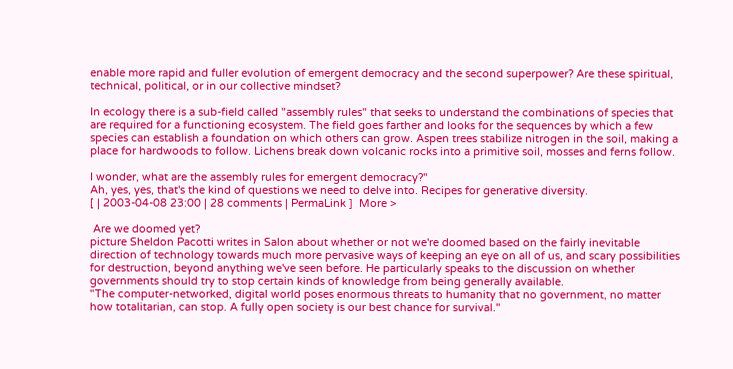enable more rapid and fuller evolution of emergent democracy and the second superpower? Are these spiritual, technical, political, or in our collective mindset?

In ecology there is a sub-field called "assembly rules" that seeks to understand the combinations of species that are required for a functioning ecosystem. The field goes farther and looks for the sequences by which a few species can establish a foundation on which others can grow. Aspen trees stabilize nitrogen in the soil, making a place for hardwoods to follow. Lichens break down volcanic rocks into a primitive soil, mosses and ferns follow.

I wonder, what are the assembly rules for emergent democracy?"
Ah, yes, yes, that's the kind of questions we need to delve into. Recipes for generative diversity.
[ | 2003-04-08 23:00 | 28 comments | PermaLink ]  More >

 Are we doomed yet?
picture Sheldon Pacotti writes in Salon about whether or not we're doomed based on the fairly inevitable direction of technology towards much more pervasive ways of keeping an eye on all of us, and scary possibilities for destruction, beyond anything we've seen before. He particularly speaks to the discussion on whether governments should try to stop certain kinds of knowledge from being generally available.
"The computer-networked, digital world poses enormous threats to humanity that no government, no matter how totalitarian, can stop. A fully open society is our best chance for survival."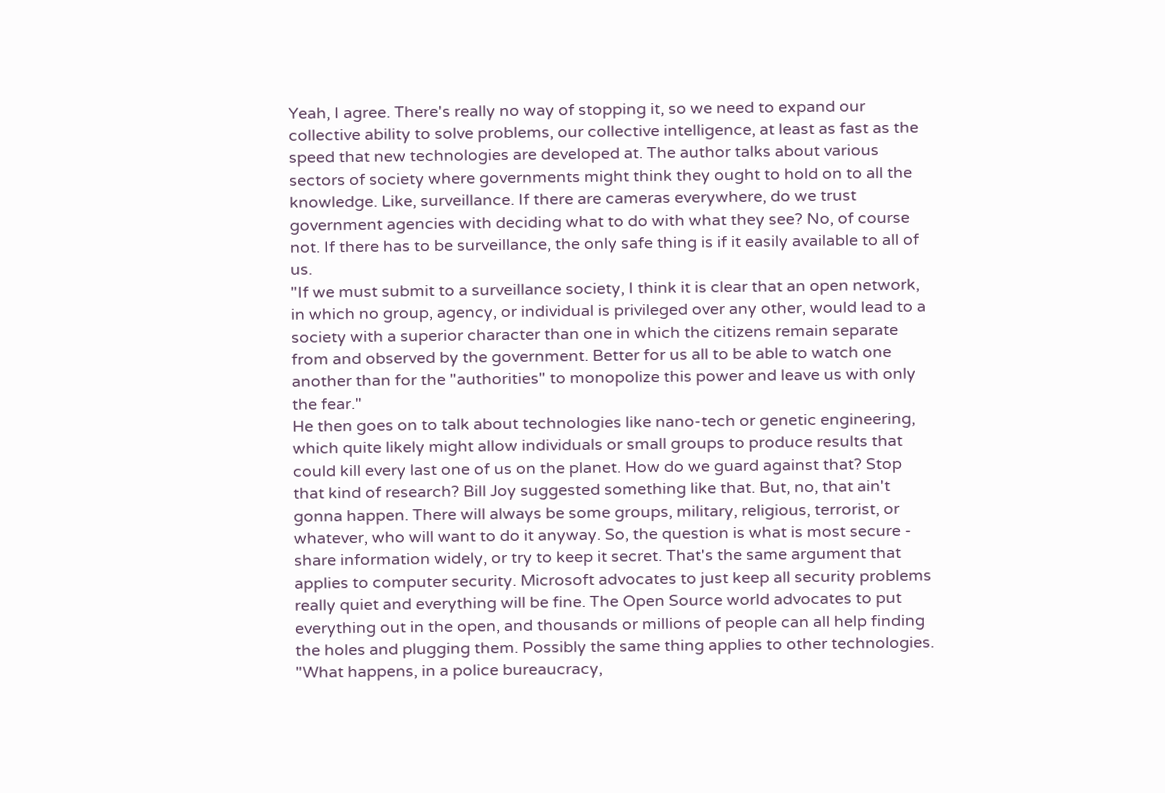Yeah, I agree. There's really no way of stopping it, so we need to expand our collective ability to solve problems, our collective intelligence, at least as fast as the speed that new technologies are developed at. The author talks about various sectors of society where governments might think they ought to hold on to all the knowledge. Like, surveillance. If there are cameras everywhere, do we trust government agencies with deciding what to do with what they see? No, of course not. If there has to be surveillance, the only safe thing is if it easily available to all of us.
"If we must submit to a surveillance society, I think it is clear that an open network, in which no group, agency, or individual is privileged over any other, would lead to a society with a superior character than one in which the citizens remain separate from and observed by the government. Better for us all to be able to watch one another than for the "authorities" to monopolize this power and leave us with only the fear."
He then goes on to talk about technologies like nano-tech or genetic engineering, which quite likely might allow individuals or small groups to produce results that could kill every last one of us on the planet. How do we guard against that? Stop that kind of research? Bill Joy suggested something like that. But, no, that ain't gonna happen. There will always be some groups, military, religious, terrorist, or whatever, who will want to do it anyway. So, the question is what is most secure - share information widely, or try to keep it secret. That's the same argument that applies to computer security. Microsoft advocates to just keep all security problems really quiet and everything will be fine. The Open Source world advocates to put everything out in the open, and thousands or millions of people can all help finding the holes and plugging them. Possibly the same thing applies to other technologies.
"What happens, in a police bureaucracy,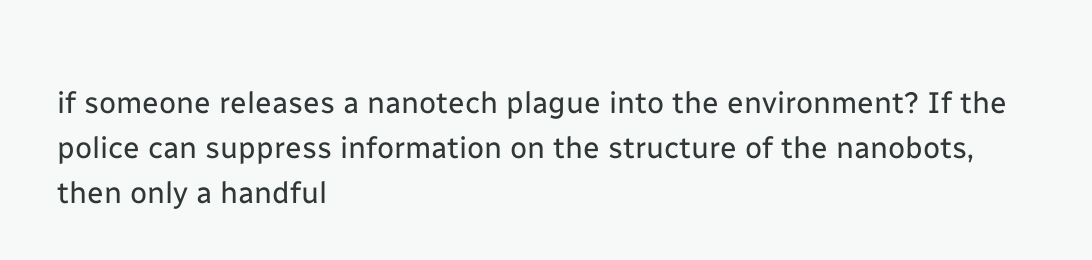if someone releases a nanotech plague into the environment? If the police can suppress information on the structure of the nanobots, then only a handful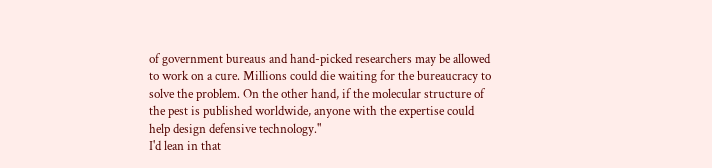of government bureaus and hand-picked researchers may be allowed to work on a cure. Millions could die waiting for the bureaucracy to solve the problem. On the other hand, if the molecular structure of the pest is published worldwide, anyone with the expertise could help design defensive technology."
I'd lean in that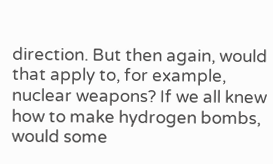direction. But then again, would that apply to, for example, nuclear weapons? If we all knew how to make hydrogen bombs, would some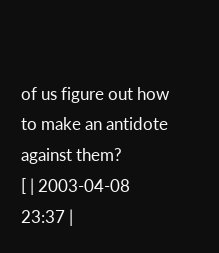of us figure out how to make an antidote against them?
[ | 2003-04-08 23:37 |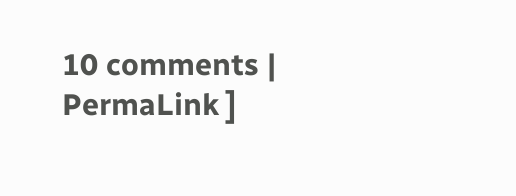10 comments | PermaLink ]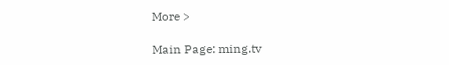More >

Main Page: ming.tv